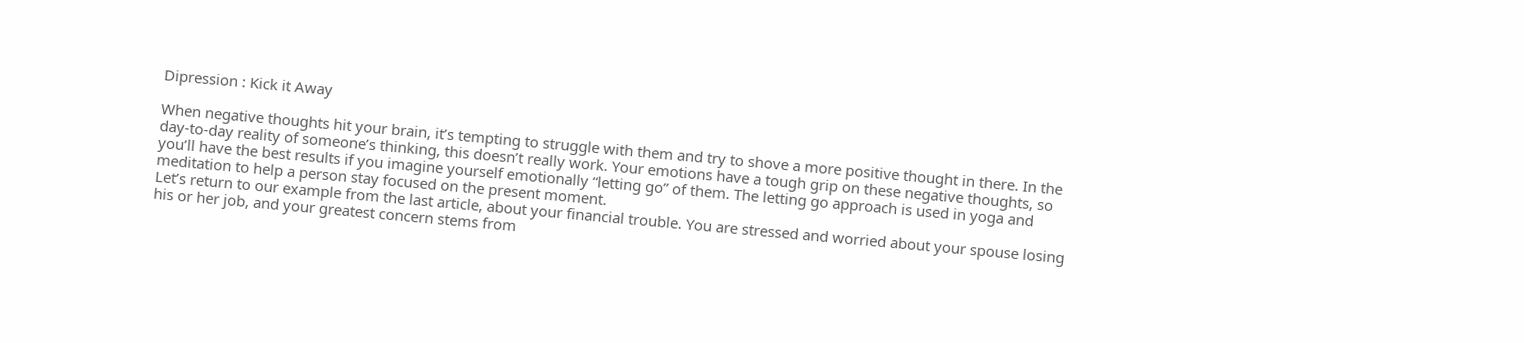Dipression : Kick it Away

When negative thoughts hit your brain, it’s tempting to struggle with them and try to shove a more positive thought in there. In the day-to-day reality of someone’s thinking, this doesn’t really work. Your emotions have a tough grip on these negative thoughts, so you’ll have the best results if you imagine yourself emotionally “letting go” of them. The letting go approach is used in yoga and meditation to help a person stay focused on the present moment.
Let’s return to our example from the last article, about your financial trouble. You are stressed and worried about your spouse losing his or her job, and your greatest concern stems from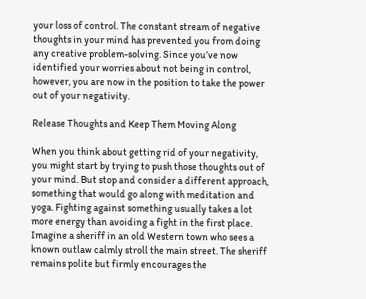your loss of control. The constant stream of negative thoughts in your mind has prevented you from doing any creative problem-solving. Since you’ve now identified your worries about not being in control, however, you are now in the position to take the power out of your negativity.

Release Thoughts and Keep Them Moving Along

When you think about getting rid of your negativity, you might start by trying to push those thoughts out of your mind. But stop and consider a different approach, something that would go along with meditation and yoga. Fighting against something usually takes a lot more energy than avoiding a fight in the first place.
Imagine a sheriff in an old Western town who sees a known outlaw calmly stroll the main street. The sheriff remains polite but firmly encourages the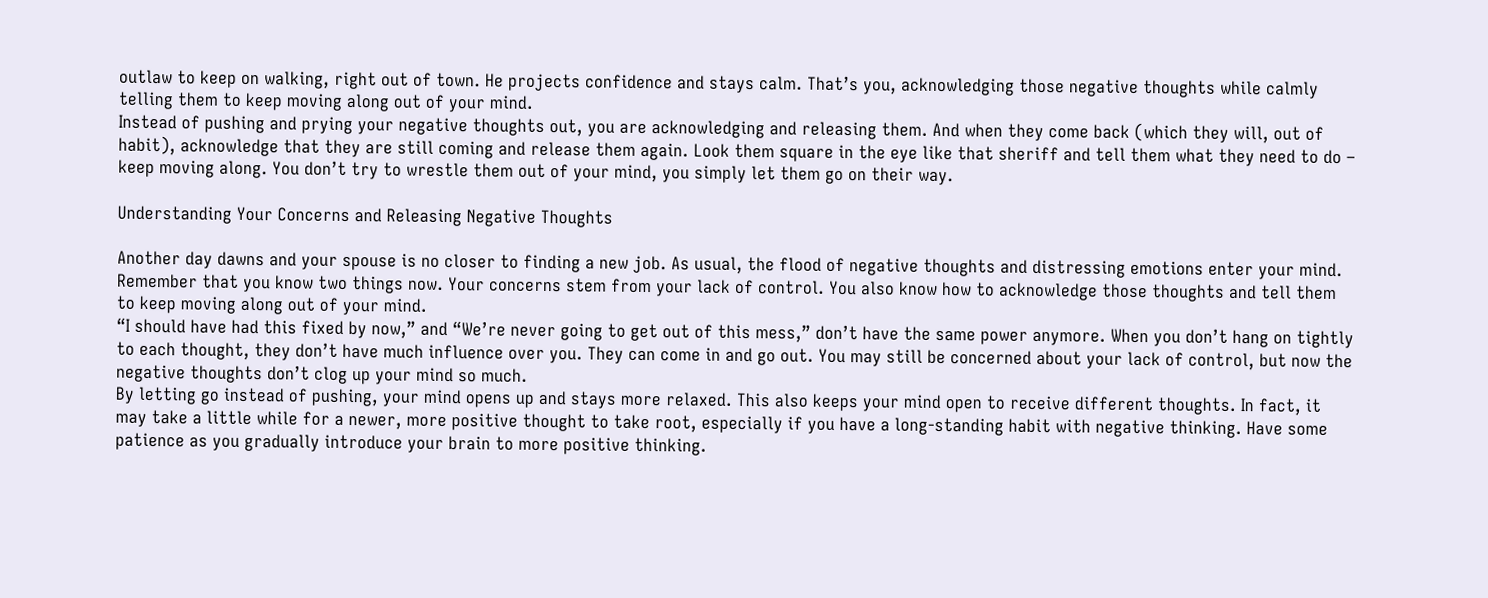outlaw to keep on walking, right out of town. He projects confidence and stays calm. That’s you, acknowledging those negative thoughts while calmly telling them to keep moving along out of your mind.
Instead of pushing and prying your negative thoughts out, you are acknowledging and releasing them. And when they come back (which they will, out of habit), acknowledge that they are still coming and release them again. Look them square in the eye like that sheriff and tell them what they need to do – keep moving along. You don’t try to wrestle them out of your mind, you simply let them go on their way.

Understanding Your Concerns and Releasing Negative Thoughts

Another day dawns and your spouse is no closer to finding a new job. As usual, the flood of negative thoughts and distressing emotions enter your mind. Remember that you know two things now. Your concerns stem from your lack of control. You also know how to acknowledge those thoughts and tell them to keep moving along out of your mind.
“I should have had this fixed by now,” and “We’re never going to get out of this mess,” don’t have the same power anymore. When you don’t hang on tightly to each thought, they don’t have much influence over you. They can come in and go out. You may still be concerned about your lack of control, but now the negative thoughts don’t clog up your mind so much.
By letting go instead of pushing, your mind opens up and stays more relaxed. This also keeps your mind open to receive different thoughts. In fact, it may take a little while for a newer, more positive thought to take root, especially if you have a long-standing habit with negative thinking. Have some patience as you gradually introduce your brain to more positive thinking.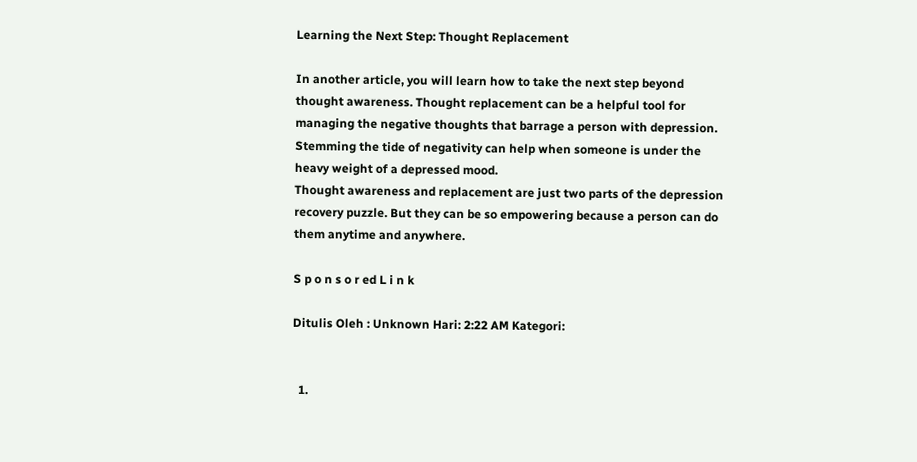Learning the Next Step: Thought Replacement

In another article, you will learn how to take the next step beyond thought awareness. Thought replacement can be a helpful tool for managing the negative thoughts that barrage a person with depression. Stemming the tide of negativity can help when someone is under the heavy weight of a depressed mood.
Thought awareness and replacement are just two parts of the depression recovery puzzle. But they can be so empowering because a person can do them anytime and anywhere.

S p o n s o r ed L i n k

Ditulis Oleh : Unknown Hari: 2:22 AM Kategori:


  1.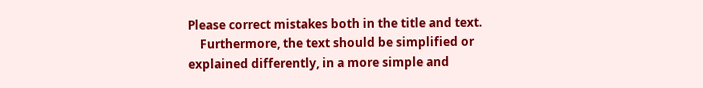Please correct mistakes both in the title and text.
    Furthermore, the text should be simplified or explained differently, in a more simple and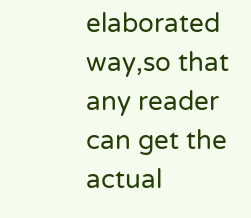elaborated way,so that any reader can get the actual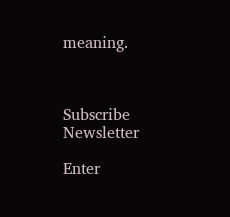meaning.



Subscribe Newsletter

Enter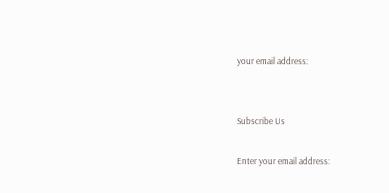your email address:


Subscribe Us

Enter your email address: